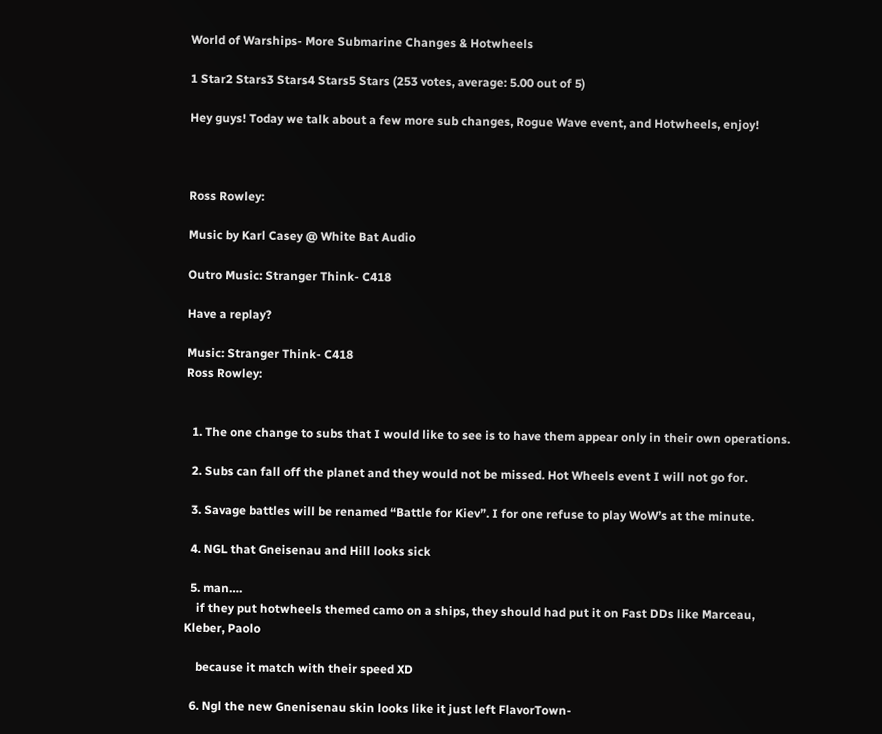World of Warships- More Submarine Changes & Hotwheels

1 Star2 Stars3 Stars4 Stars5 Stars (253 votes, average: 5.00 out of 5)

Hey guys! Today we talk about a few more sub changes, Rogue Wave event, and Hotwheels, enjoy!



Ross Rowley:

Music by Karl Casey @ White Bat Audio

Outro Music: Stranger Think- C418

Have a replay?

Music: Stranger Think- C418
Ross Rowley:


  1. The one change to subs that I would like to see is to have them appear only in their own operations.

  2. Subs can fall off the planet and they would not be missed. Hot Wheels event I will not go for.

  3. Savage battles will be renamed “Battle for Kiev”. I for one refuse to play WoW’s at the minute.

  4. NGL that Gneisenau and Hill looks sick

  5. man….
    if they put hotwheels themed camo on a ships, they should had put it on Fast DDs like Marceau, Kleber, Paolo

    because it match with their speed XD

  6. Ngl the new Gnenisenau skin looks like it just left FlavorTown-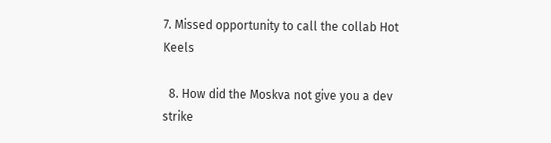7. Missed opportunity to call the collab Hot Keels

  8. How did the Moskva not give you a dev strike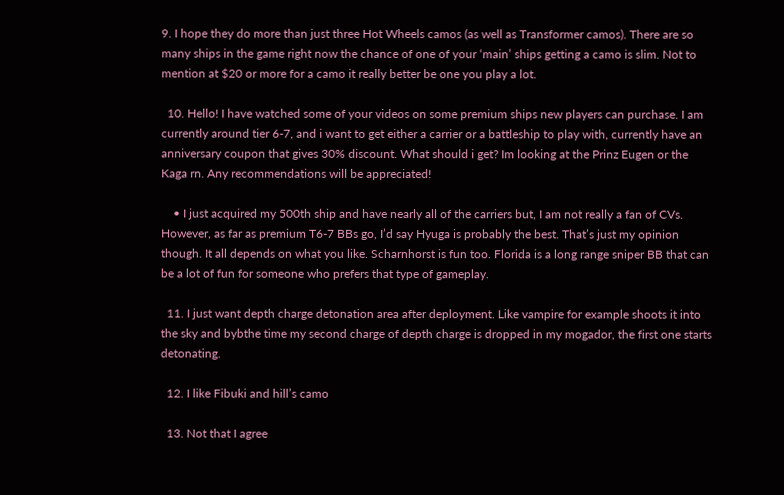9. I hope they do more than just three Hot Wheels camos (as well as Transformer camos). There are so many ships in the game right now the chance of one of your ‘main’ ships getting a camo is slim. Not to mention at $20 or more for a camo it really better be one you play a lot.

  10. Hello! I have watched some of your videos on some premium ships new players can purchase. I am currently around tier 6-7, and i want to get either a carrier or a battleship to play with, currently have an anniversary coupon that gives 30% discount. What should i get? Im looking at the Prinz Eugen or the Kaga rn. Any recommendations will be appreciated!

    • I just acquired my 500th ship and have nearly all of the carriers but, I am not really a fan of CVs. However, as far as premium T6-7 BBs go, I’d say Hyuga is probably the best. That’s just my opinion though. It all depends on what you like. Scharnhorst is fun too. Florida is a long range sniper BB that can be a lot of fun for someone who prefers that type of gameplay.

  11. I just want depth charge detonation area after deployment. Like vampire for example shoots it into the sky and bybthe time my second charge of depth charge is dropped in my mogador, the first one starts detonating.

  12. I like Fibuki and hill’s camo

  13. Not that I agree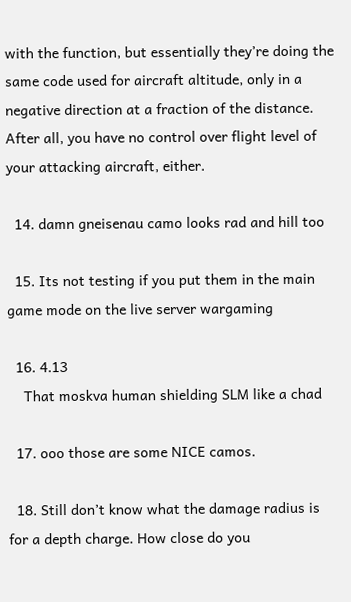with the function, but essentially they’re doing the same code used for aircraft altitude, only in a negative direction at a fraction of the distance. After all, you have no control over flight level of your attacking aircraft, either.

  14. damn gneisenau camo looks rad and hill too

  15. Its not testing if you put them in the main game mode on the live server wargaming

  16. 4.13
    That moskva human shielding SLM like a chad

  17. ooo those are some NICE camos.

  18. Still don’t know what the damage radius is for a depth charge. How close do you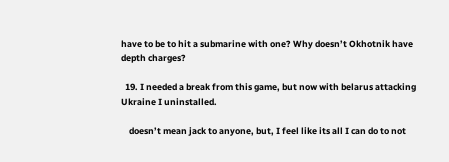have to be to hit a submarine with one? Why doesn’t Okhotnik have depth charges?

  19. I needed a break from this game, but now with belarus attacking Ukraine I uninstalled.

    doesn’t mean jack to anyone, but, I feel like its all I can do to not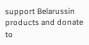support Belarussin products and donate to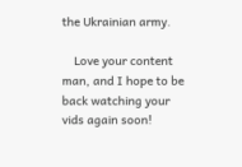the Ukrainian army.

    Love your content man, and I hope to be back watching your vids again soon!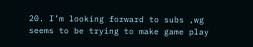20. I’m looking forward to subs ,wg seems to be trying to make game play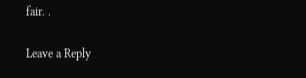fair. .

Leave a Reply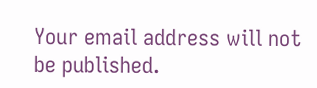Your email address will not be published.